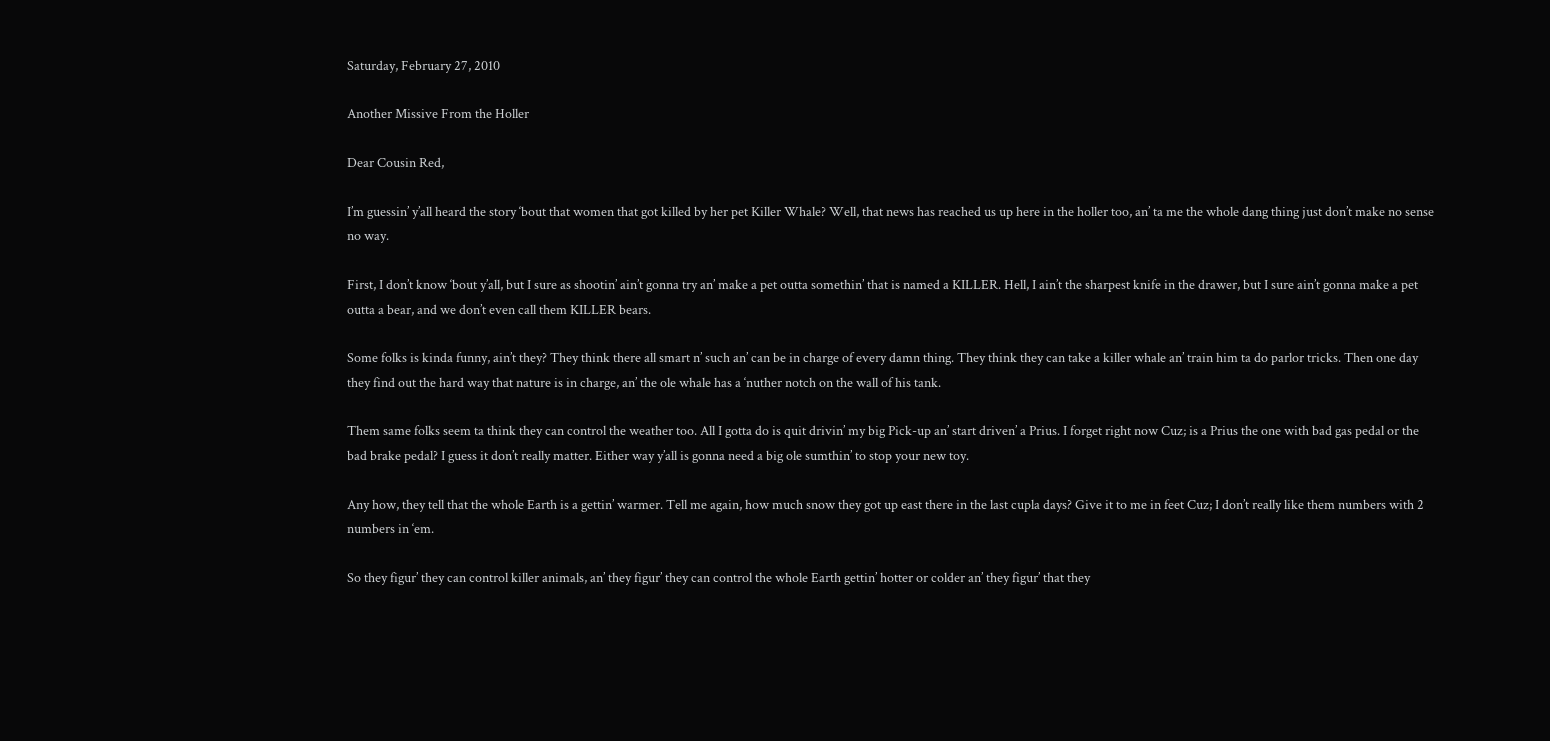Saturday, February 27, 2010

Another Missive From the Holler

Dear Cousin Red,

I’m guessin’ y’all heard the story ‘bout that women that got killed by her pet Killer Whale? Well, that news has reached us up here in the holler too, an’ ta me the whole dang thing just don’t make no sense no way.

First, I don’t know ‘bout y’all, but I sure as shootin’ ain’t gonna try an’ make a pet outta somethin’ that is named a KILLER. Hell, I ain’t the sharpest knife in the drawer, but I sure ain’t gonna make a pet outta a bear, and we don’t even call them KILLER bears.

Some folks is kinda funny, ain’t they? They think there all smart n’ such an’ can be in charge of every damn thing. They think they can take a killer whale an’ train him ta do parlor tricks. Then one day they find out the hard way that nature is in charge, an’ the ole whale has a ‘nuther notch on the wall of his tank.

Them same folks seem ta think they can control the weather too. All I gotta do is quit drivin’ my big Pick-up an’ start driven’ a Prius. I forget right now Cuz; is a Prius the one with bad gas pedal or the bad brake pedal? I guess it don’t really matter. Either way y’all is gonna need a big ole sumthin’ to stop your new toy.

Any how, they tell that the whole Earth is a gettin’ warmer. Tell me again, how much snow they got up east there in the last cupla days? Give it to me in feet Cuz; I don’t really like them numbers with 2 numbers in ‘em.

So they figur’ they can control killer animals, an’ they figur’ they can control the whole Earth gettin’ hotter or colder an’ they figur’ that they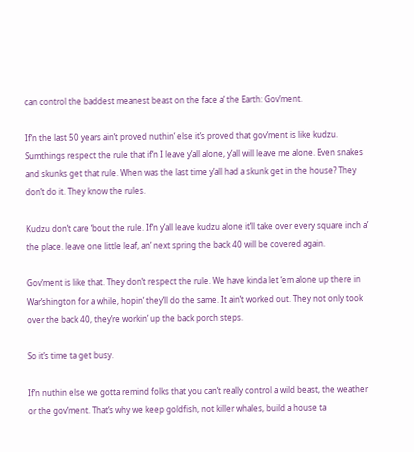can control the baddest meanest beast on the face a’ the Earth: Gov’ment.

If’n the last 50 years ain’t proved nuthin’ else it’s proved that gov’ment is like kudzu. Sumthings respect the rule that if’n I leave y’all alone, y’all will leave me alone. Even snakes and skunks get that rule. When was the last time y’all had a skunk get in the house? They don’t do it. They know the rules.

Kudzu don’t care ‘bout the rule. If’n y’all leave kudzu alone it’ll take over every square inch a’ the place. leave one little leaf, an’ next spring the back 40 will be covered again.

Gov’ment is like that. They don’t respect the rule. We have kinda let ‘em alone up there in War’shington for a while, hopin’ they’ll do the same. It ain’t worked out. They not only took over the back 40, they’re workin’ up the back porch steps.

So it’s time ta get busy.

If’n nuthin else we gotta remind folks that you can’t really control a wild beast, the weather or the gov’ment. That’s why we keep goldfish, not killer whales, build a house ta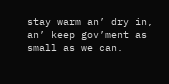stay warm an’ dry in, an’ keep gov’ment as small as we can.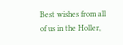Best wishes from all of us in the Holler,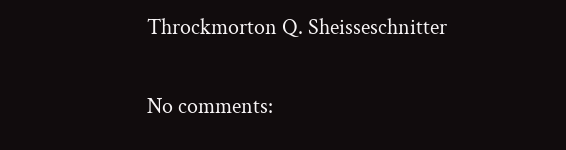Throckmorton Q. Sheisseschnitter

No comments: